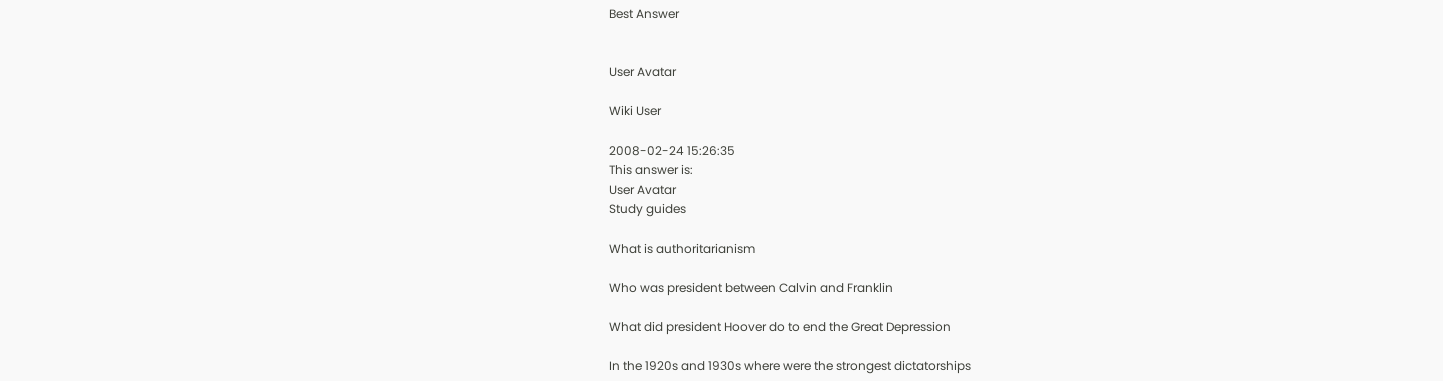Best Answer


User Avatar

Wiki User

2008-02-24 15:26:35
This answer is:
User Avatar
Study guides

What is authoritarianism

Who was president between Calvin and Franklin

What did president Hoover do to end the Great Depression

In the 1920s and 1930s where were the strongest dictatorships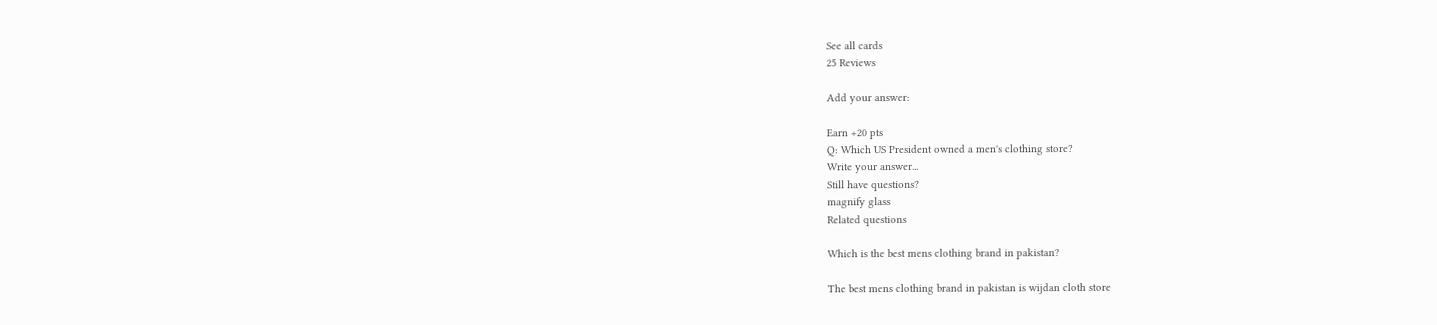See all cards
25 Reviews

Add your answer:

Earn +20 pts
Q: Which US President owned a men's clothing store?
Write your answer...
Still have questions?
magnify glass
Related questions

Which is the best mens clothing brand in pakistan?

The best mens clothing brand in pakistan is wijdan cloth store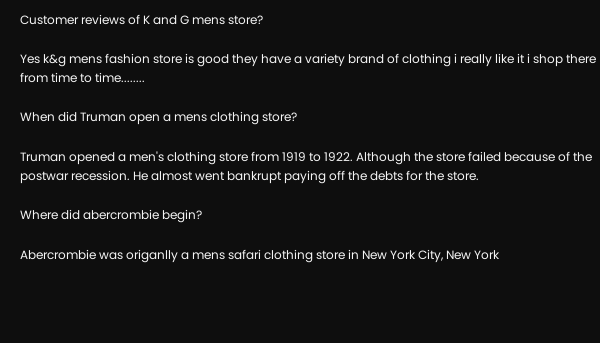Customer reviews of K and G mens store?

Yes k&g mens fashion store is good they have a variety brand of clothing i really like it i shop there from time to time........

When did Truman open a mens clothing store?

Truman opened a men's clothing store from 1919 to 1922. Although the store failed because of the postwar recession. He almost went bankrupt paying off the debts for the store.

Where did abercrombie begin?

Abercrombie was origanlly a mens safari clothing store in New York City, New York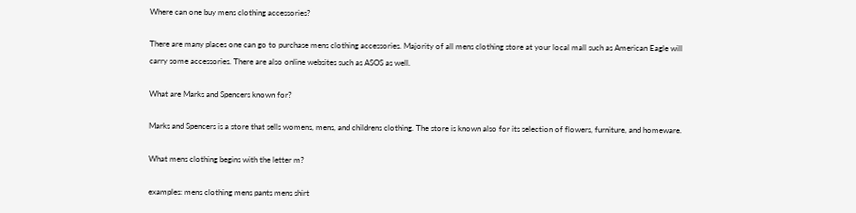Where can one buy mens clothing accessories?

There are many places one can go to purchase mens clothing accessories. Majority of all mens clothing store at your local mall such as American Eagle will carry some accessories. There are also online websites such as ASOS as well.

What are Marks and Spencers known for?

Marks and Spencers is a store that sells womens, mens, and childrens clothing. The store is known also for its selection of flowers, furniture, and homeware.

What mens clothing begins with the letter m?

examples: mens clothing mens pants mens shirt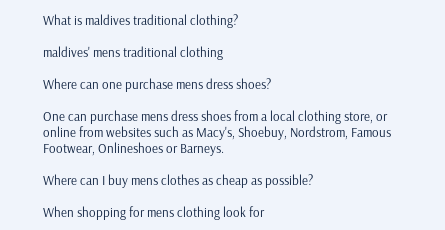What is maldives traditional clothing?

maldives' mens traditional clothing

Where can one purchase mens dress shoes?

One can purchase mens dress shoes from a local clothing store, or online from websites such as Macy's, Shoebuy, Nordstrom, Famous Footwear, Onlineshoes or Barneys.

Where can I buy mens clothes as cheap as possible?

When shopping for mens clothing look for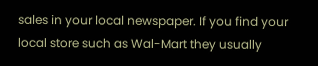sales in your local newspaper. If you find your local store such as Wal-Mart they usually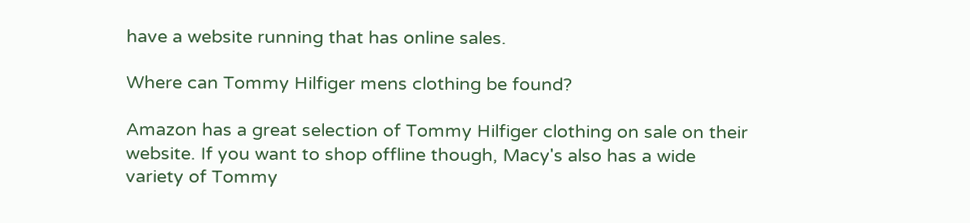have a website running that has online sales.

Where can Tommy Hilfiger mens clothing be found?

Amazon has a great selection of Tommy Hilfiger clothing on sale on their website. If you want to shop offline though, Macy's also has a wide variety of Tommy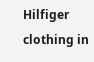Hilfiger clothing in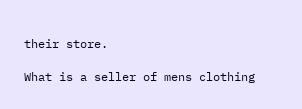their store.

What is a seller of mens clothing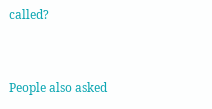called?


People also asked